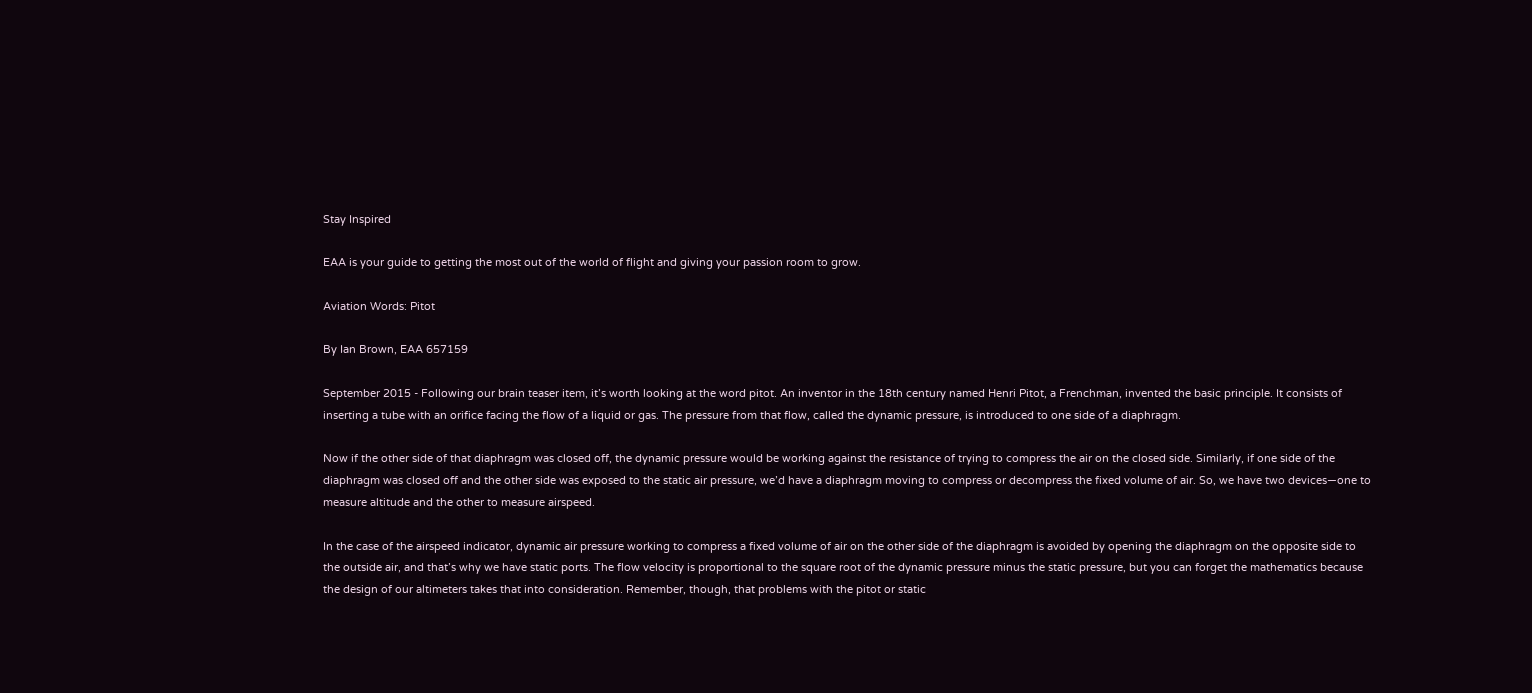Stay Inspired

EAA is your guide to getting the most out of the world of flight and giving your passion room to grow.

Aviation Words: Pitot

By Ian Brown, EAA 657159

September 2015 - Following our brain teaser item, it’s worth looking at the word pitot. An inventor in the 18th century named Henri Pitot, a Frenchman, invented the basic principle. It consists of inserting a tube with an orifice facing the flow of a liquid or gas. The pressure from that flow, called the dynamic pressure, is introduced to one side of a diaphragm.

Now if the other side of that diaphragm was closed off, the dynamic pressure would be working against the resistance of trying to compress the air on the closed side. Similarly, if one side of the diaphragm was closed off and the other side was exposed to the static air pressure, we’d have a diaphragm moving to compress or decompress the fixed volume of air. So, we have two devices—one to measure altitude and the other to measure airspeed.

In the case of the airspeed indicator, dynamic air pressure working to compress a fixed volume of air on the other side of the diaphragm is avoided by opening the diaphragm on the opposite side to the outside air, and that’s why we have static ports. The flow velocity is proportional to the square root of the dynamic pressure minus the static pressure, but you can forget the mathematics because the design of our altimeters takes that into consideration. Remember, though, that problems with the pitot or static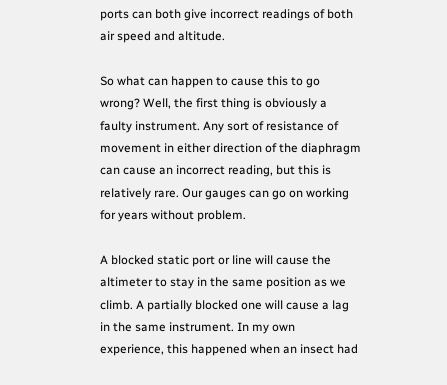ports can both give incorrect readings of both air speed and altitude.

So what can happen to cause this to go wrong? Well, the first thing is obviously a faulty instrument. Any sort of resistance of movement in either direction of the diaphragm can cause an incorrect reading, but this is relatively rare. Our gauges can go on working for years without problem.

A blocked static port or line will cause the altimeter to stay in the same position as we climb. A partially blocked one will cause a lag in the same instrument. In my own experience, this happened when an insect had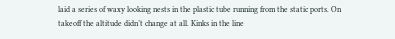laid a series of waxy looking nests in the plastic tube running from the static ports. On takeoff the altitude didn’t change at all. Kinks in the line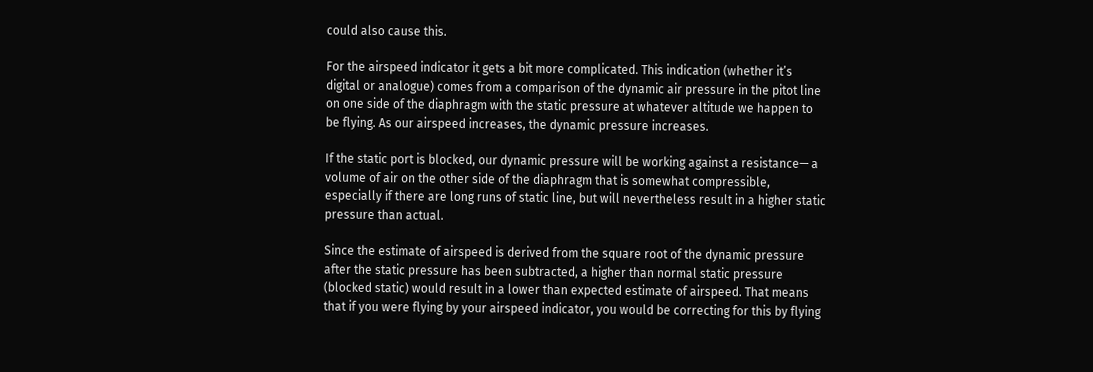could also cause this.

For the airspeed indicator it gets a bit more complicated. This indication (whether it’s digital or analogue) comes from a comparison of the dynamic air pressure in the pitot line on one side of the diaphragm with the static pressure at whatever altitude we happen to be flying. As our airspeed increases, the dynamic pressure increases.

If the static port is blocked, our dynamic pressure will be working against a resistance— a volume of air on the other side of the diaphragm that is somewhat compressible, especially if there are long runs of static line, but will nevertheless result in a higher static pressure than actual.

Since the estimate of airspeed is derived from the square root of the dynamic pressure after the static pressure has been subtracted, a higher than normal static pressure (blocked static) would result in a lower than expected estimate of airspeed. That means that if you were flying by your airspeed indicator, you would be correcting for this by flying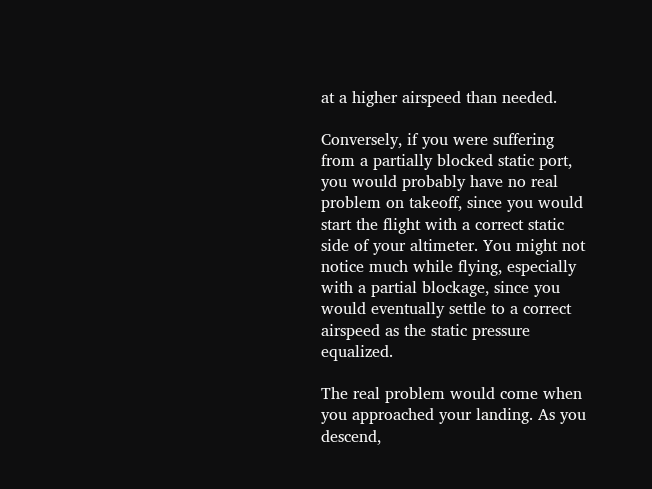at a higher airspeed than needed.

Conversely, if you were suffering from a partially blocked static port, you would probably have no real problem on takeoff, since you would start the flight with a correct static side of your altimeter. You might not notice much while flying, especially with a partial blockage, since you would eventually settle to a correct airspeed as the static pressure equalized.

The real problem would come when you approached your landing. As you descend,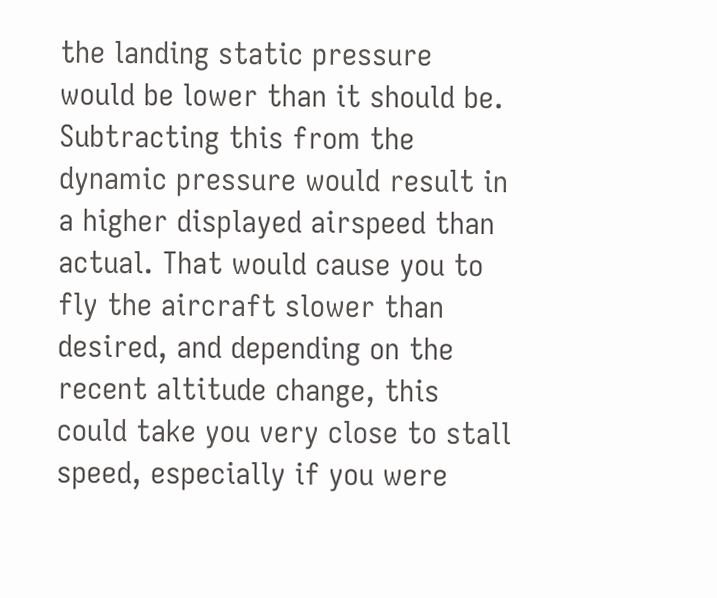the landing static pressure would be lower than it should be. Subtracting this from the dynamic pressure would result in a higher displayed airspeed than actual. That would cause you to fly the aircraft slower than desired, and depending on the recent altitude change, this could take you very close to stall speed, especially if you were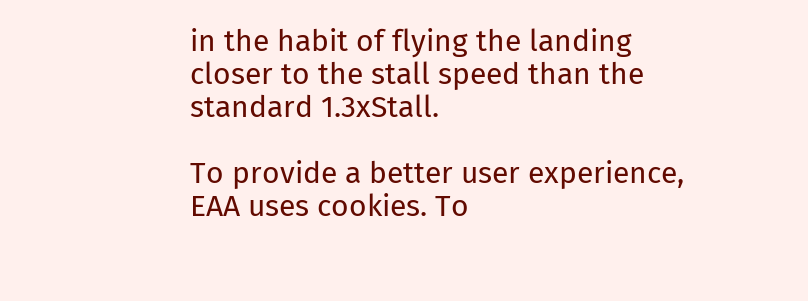in the habit of flying the landing closer to the stall speed than the standard 1.3xStall.

To provide a better user experience, EAA uses cookies. To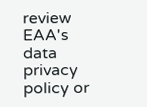review EAA's data privacy policy or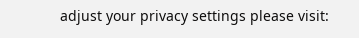adjust your privacy settings please visit: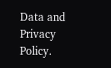Data and Privacy Policy.